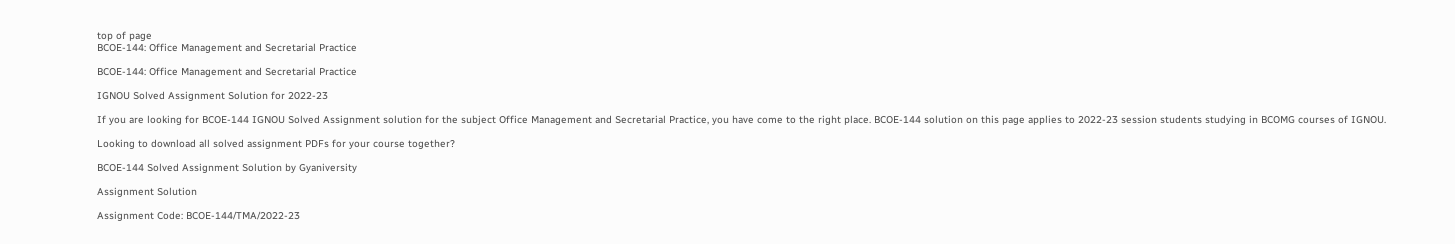top of page
BCOE-144: Office Management and Secretarial Practice

BCOE-144: Office Management and Secretarial Practice

IGNOU Solved Assignment Solution for 2022-23

If you are looking for BCOE-144 IGNOU Solved Assignment solution for the subject Office Management and Secretarial Practice, you have come to the right place. BCOE-144 solution on this page applies to 2022-23 session students studying in BCOMG courses of IGNOU.

Looking to download all solved assignment PDFs for your course together?

BCOE-144 Solved Assignment Solution by Gyaniversity

Assignment Solution

Assignment Code: BCOE-144/TMA/2022-23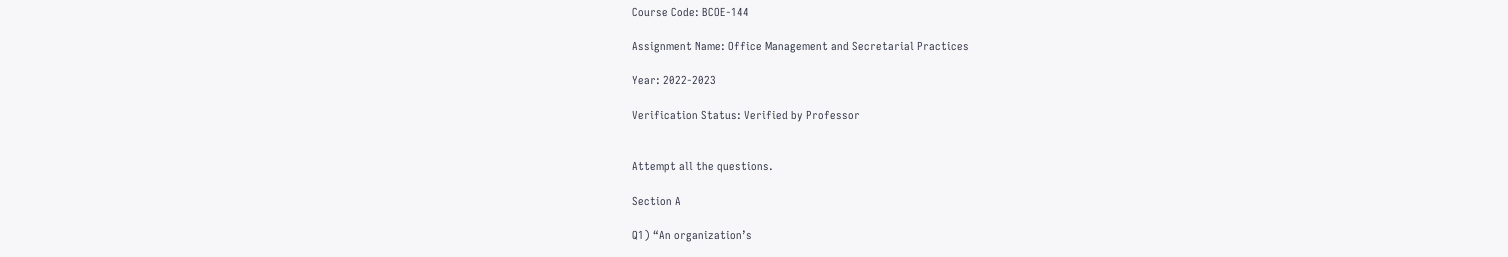Course Code: BCOE-144

Assignment Name: Office Management and Secretarial Practices

Year: 2022-2023

Verification Status: Verified by Professor


Attempt all the questions.

Section A

Q1) “An organization’s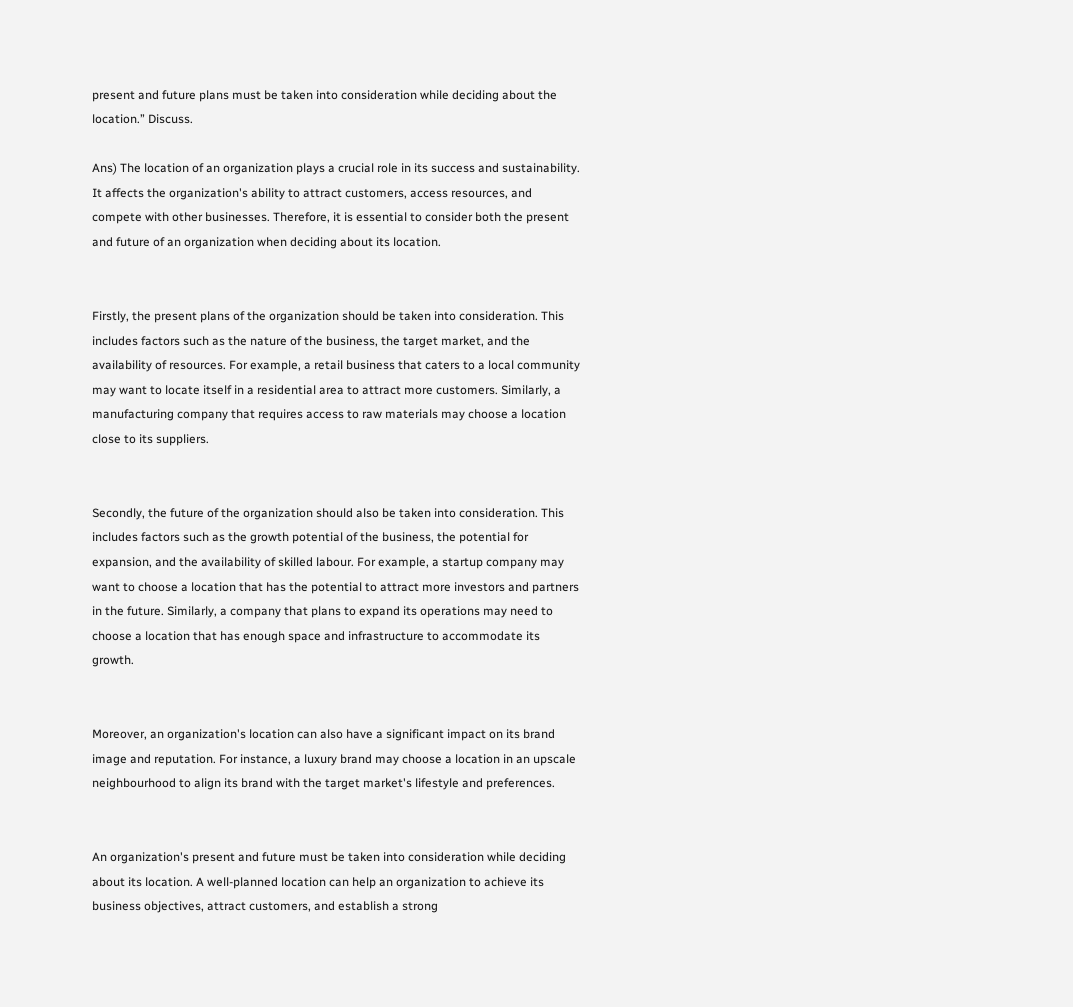present and future plans must be taken into consideration while deciding about the location.” Discuss.

Ans) The location of an organization plays a crucial role in its success and sustainability. It affects the organization's ability to attract customers, access resources, and compete with other businesses. Therefore, it is essential to consider both the present and future of an organization when deciding about its location.


Firstly, the present plans of the organization should be taken into consideration. This includes factors such as the nature of the business, the target market, and the availability of resources. For example, a retail business that caters to a local community may want to locate itself in a residential area to attract more customers. Similarly, a manufacturing company that requires access to raw materials may choose a location close to its suppliers.


Secondly, the future of the organization should also be taken into consideration. This includes factors such as the growth potential of the business, the potential for expansion, and the availability of skilled labour. For example, a startup company may want to choose a location that has the potential to attract more investors and partners in the future. Similarly, a company that plans to expand its operations may need to choose a location that has enough space and infrastructure to accommodate its growth.


Moreover, an organization's location can also have a significant impact on its brand image and reputation. For instance, a luxury brand may choose a location in an upscale neighbourhood to align its brand with the target market's lifestyle and preferences.


An organization's present and future must be taken into consideration while deciding about its location. A well-planned location can help an organization to achieve its business objectives, attract customers, and establish a strong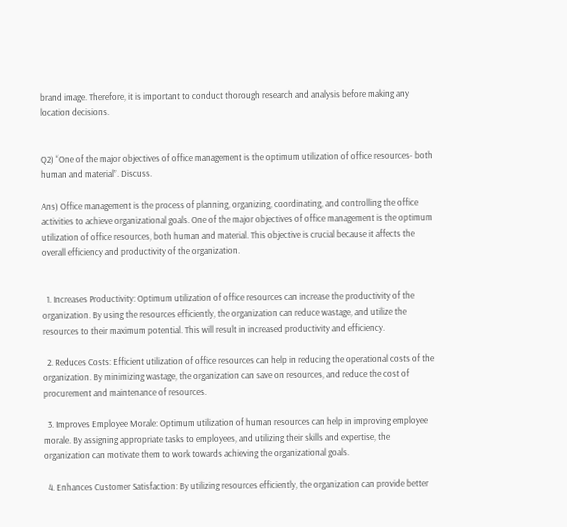brand image. Therefore, it is important to conduct thorough research and analysis before making any location decisions.


Q2) “One of the major objectives of office management is the optimum utilization of office resources- both human and material”. Discuss.

Ans) Office management is the process of planning, organizing, coordinating, and controlling the office activities to achieve organizational goals. One of the major objectives of office management is the optimum utilization of office resources, both human and material. This objective is crucial because it affects the overall efficiency and productivity of the organization.


  1. Increases Productivity: Optimum utilization of office resources can increase the productivity of the organization. By using the resources efficiently, the organization can reduce wastage, and utilize the resources to their maximum potential. This will result in increased productivity and efficiency.

  2. Reduces Costs: Efficient utilization of office resources can help in reducing the operational costs of the organization. By minimizing wastage, the organization can save on resources, and reduce the cost of procurement and maintenance of resources.

  3. Improves Employee Morale: Optimum utilization of human resources can help in improving employee morale. By assigning appropriate tasks to employees, and utilizing their skills and expertise, the organization can motivate them to work towards achieving the organizational goals.

  4. Enhances Customer Satisfaction: By utilizing resources efficiently, the organization can provide better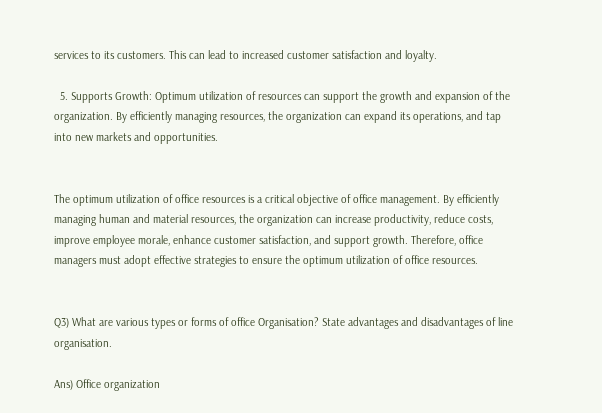services to its customers. This can lead to increased customer satisfaction and loyalty.

  5. Supports Growth: Optimum utilization of resources can support the growth and expansion of the organization. By efficiently managing resources, the organization can expand its operations, and tap into new markets and opportunities.


The optimum utilization of office resources is a critical objective of office management. By efficiently managing human and material resources, the organization can increase productivity, reduce costs, improve employee morale, enhance customer satisfaction, and support growth. Therefore, office managers must adopt effective strategies to ensure the optimum utilization of office resources.


Q3) What are various types or forms of office Organisation? State advantages and disadvantages of line organisation.

Ans) Office organization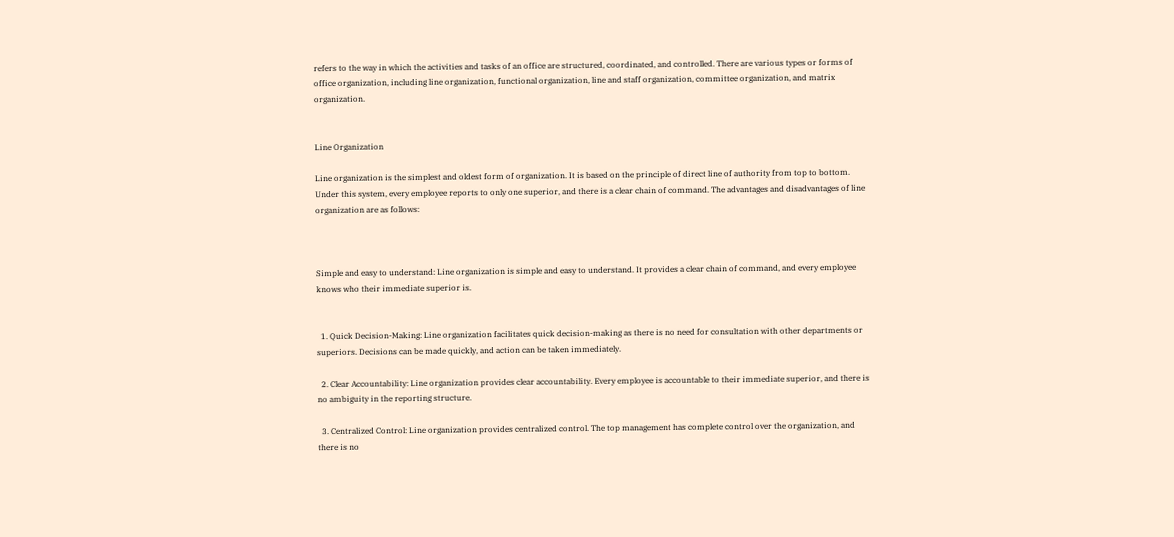refers to the way in which the activities and tasks of an office are structured, coordinated, and controlled. There are various types or forms of office organization, including line organization, functional organization, line and staff organization, committee organization, and matrix organization.


Line Organization

Line organization is the simplest and oldest form of organization. It is based on the principle of direct line of authority from top to bottom. Under this system, every employee reports to only one superior, and there is a clear chain of command. The advantages and disadvantages of line organization are as follows:



Simple and easy to understand: Line organization is simple and easy to understand. It provides a clear chain of command, and every employee knows who their immediate superior is.


  1. Quick Decision-Making: Line organization facilitates quick decision-making as there is no need for consultation with other departments or superiors. Decisions can be made quickly, and action can be taken immediately.

  2. Clear Accountability: Line organization provides clear accountability. Every employee is accountable to their immediate superior, and there is no ambiguity in the reporting structure.

  3. Centralized Control: Line organization provides centralized control. The top management has complete control over the organization, and there is no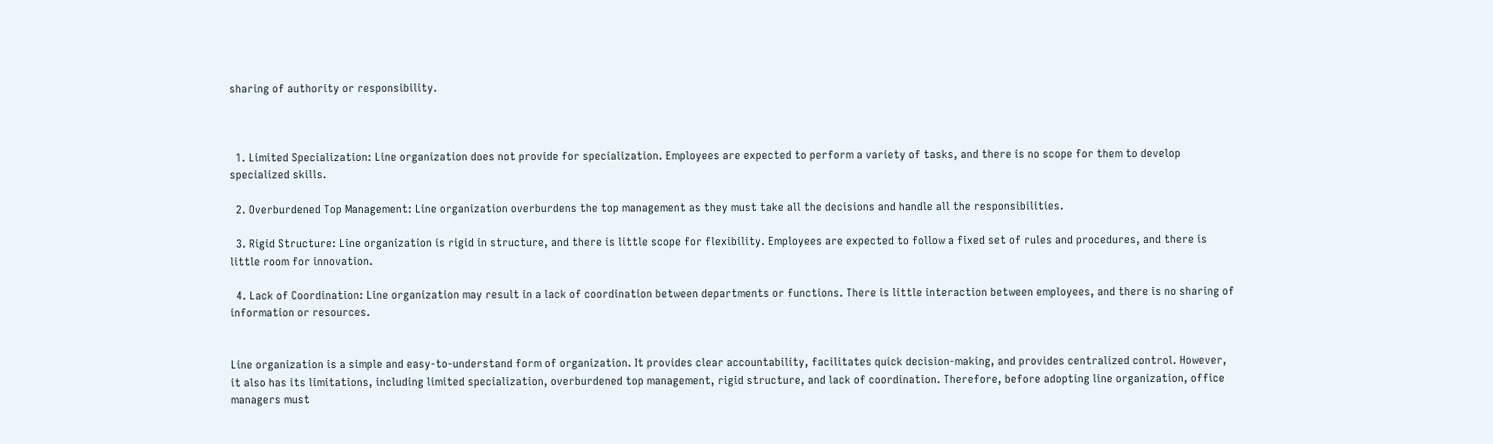sharing of authority or responsibility.



  1. Limited Specialization: Line organization does not provide for specialization. Employees are expected to perform a variety of tasks, and there is no scope for them to develop specialized skills.

  2. Overburdened Top Management: Line organization overburdens the top management as they must take all the decisions and handle all the responsibilities.

  3. Rigid Structure: Line organization is rigid in structure, and there is little scope for flexibility. Employees are expected to follow a fixed set of rules and procedures, and there is little room for innovation.

  4. Lack of Coordination: Line organization may result in a lack of coordination between departments or functions. There is little interaction between employees, and there is no sharing of information or resources.


Line organization is a simple and easy-to-understand form of organization. It provides clear accountability, facilitates quick decision-making, and provides centralized control. However, it also has its limitations, including limited specialization, overburdened top management, rigid structure, and lack of coordination. Therefore, before adopting line organization, office managers must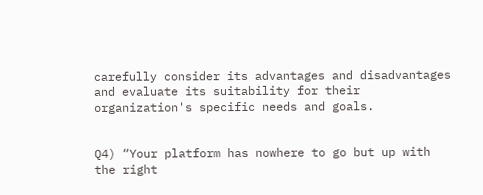carefully consider its advantages and disadvantages and evaluate its suitability for their organization's specific needs and goals.


Q4) “Your platform has nowhere to go but up with the right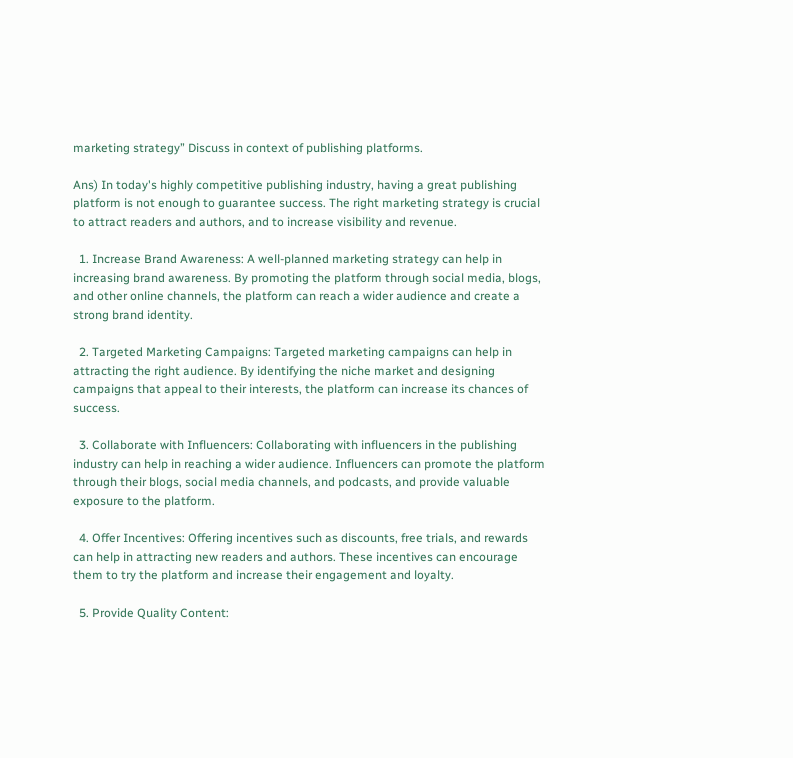marketing strategy” Discuss in context of publishing platforms.

Ans) In today's highly competitive publishing industry, having a great publishing platform is not enough to guarantee success. The right marketing strategy is crucial to attract readers and authors, and to increase visibility and revenue.

  1. Increase Brand Awareness: A well-planned marketing strategy can help in increasing brand awareness. By promoting the platform through social media, blogs, and other online channels, the platform can reach a wider audience and create a strong brand identity.

  2. Targeted Marketing Campaigns: Targeted marketing campaigns can help in attracting the right audience. By identifying the niche market and designing campaigns that appeal to their interests, the platform can increase its chances of success.

  3. Collaborate with Influencers: Collaborating with influencers in the publishing industry can help in reaching a wider audience. Influencers can promote the platform through their blogs, social media channels, and podcasts, and provide valuable exposure to the platform.

  4. Offer Incentives: Offering incentives such as discounts, free trials, and rewards can help in attracting new readers and authors. These incentives can encourage them to try the platform and increase their engagement and loyalty.

  5. Provide Quality Content: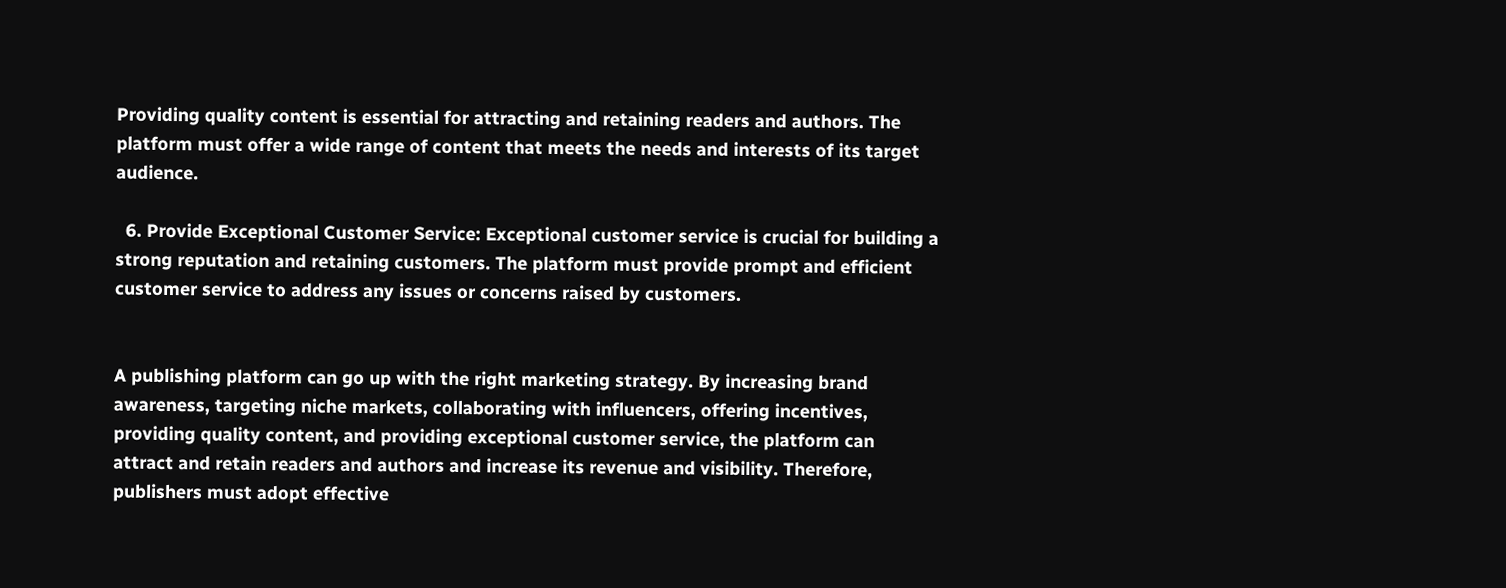Providing quality content is essential for attracting and retaining readers and authors. The platform must offer a wide range of content that meets the needs and interests of its target audience.

  6. Provide Exceptional Customer Service: Exceptional customer service is crucial for building a strong reputation and retaining customers. The platform must provide prompt and efficient customer service to address any issues or concerns raised by customers.


A publishing platform can go up with the right marketing strategy. By increasing brand awareness, targeting niche markets, collaborating with influencers, offering incentives, providing quality content, and providing exceptional customer service, the platform can attract and retain readers and authors and increase its revenue and visibility. Therefore, publishers must adopt effective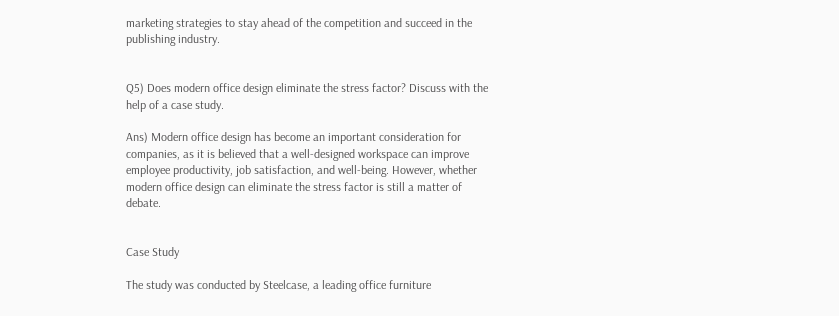marketing strategies to stay ahead of the competition and succeed in the publishing industry.


Q5) Does modern office design eliminate the stress factor? Discuss with the help of a case study.

Ans) Modern office design has become an important consideration for companies, as it is believed that a well-designed workspace can improve employee productivity, job satisfaction, and well-being. However, whether modern office design can eliminate the stress factor is still a matter of debate.


Case Study

The study was conducted by Steelcase, a leading office furniture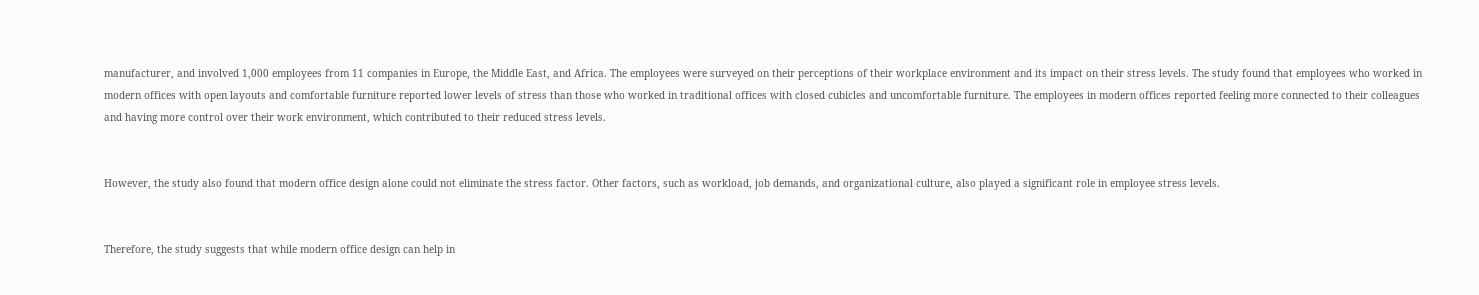manufacturer, and involved 1,000 employees from 11 companies in Europe, the Middle East, and Africa. The employees were surveyed on their perceptions of their workplace environment and its impact on their stress levels. The study found that employees who worked in modern offices with open layouts and comfortable furniture reported lower levels of stress than those who worked in traditional offices with closed cubicles and uncomfortable furniture. The employees in modern offices reported feeling more connected to their colleagues and having more control over their work environment, which contributed to their reduced stress levels.


However, the study also found that modern office design alone could not eliminate the stress factor. Other factors, such as workload, job demands, and organizational culture, also played a significant role in employee stress levels.


Therefore, the study suggests that while modern office design can help in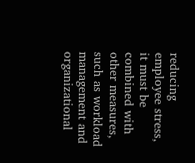reducing employee stress, it must be combined with other measures, such as workload management and organizational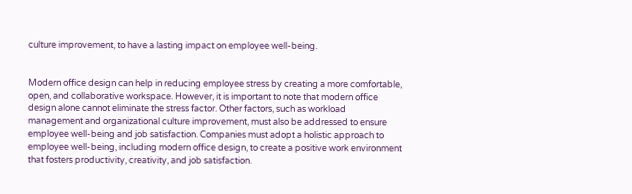culture improvement, to have a lasting impact on employee well-being.


Modern office design can help in reducing employee stress by creating a more comfortable, open, and collaborative workspace. However, it is important to note that modern office design alone cannot eliminate the stress factor. Other factors, such as workload management and organizational culture improvement, must also be addressed to ensure employee well-being and job satisfaction. Companies must adopt a holistic approach to employee well-being, including modern office design, to create a positive work environment that fosters productivity, creativity, and job satisfaction.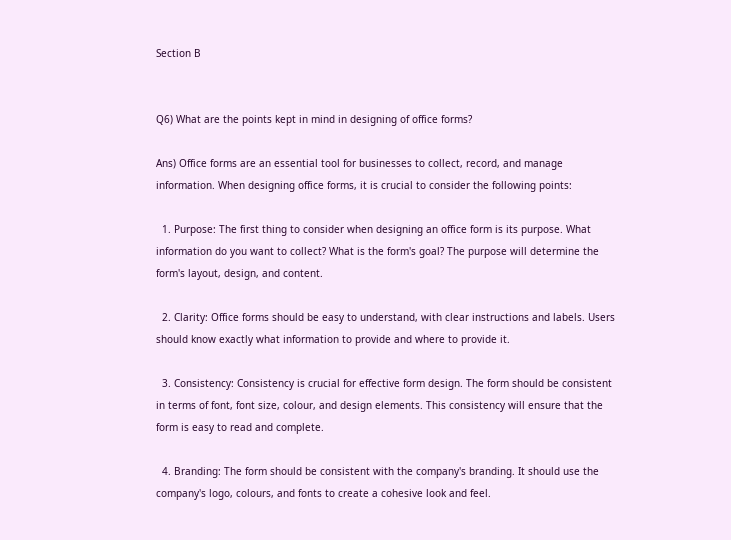Section B


Q6) What are the points kept in mind in designing of office forms?

Ans) Office forms are an essential tool for businesses to collect, record, and manage information. When designing office forms, it is crucial to consider the following points:

  1. Purpose: The first thing to consider when designing an office form is its purpose. What information do you want to collect? What is the form's goal? The purpose will determine the form's layout, design, and content.

  2. Clarity: Office forms should be easy to understand, with clear instructions and labels. Users should know exactly what information to provide and where to provide it.

  3. Consistency: Consistency is crucial for effective form design. The form should be consistent in terms of font, font size, colour, and design elements. This consistency will ensure that the form is easy to read and complete.

  4. Branding: The form should be consistent with the company's branding. It should use the company's logo, colours, and fonts to create a cohesive look and feel.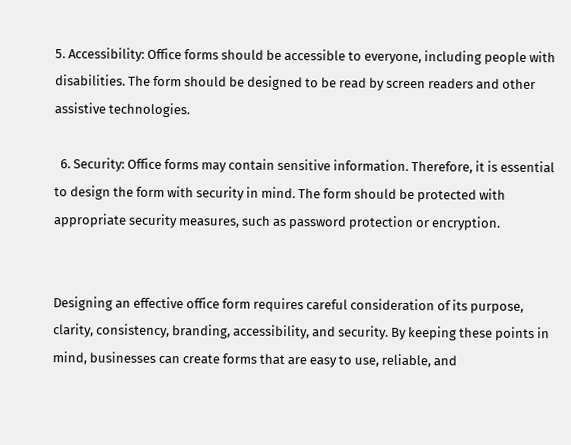5. Accessibility: Office forms should be accessible to everyone, including people with disabilities. The form should be designed to be read by screen readers and other assistive technologies.

  6. Security: Office forms may contain sensitive information. Therefore, it is essential to design the form with security in mind. The form should be protected with appropriate security measures, such as password protection or encryption.


Designing an effective office form requires careful consideration of its purpose, clarity, consistency, branding, accessibility, and security. By keeping these points in mind, businesses can create forms that are easy to use, reliable, and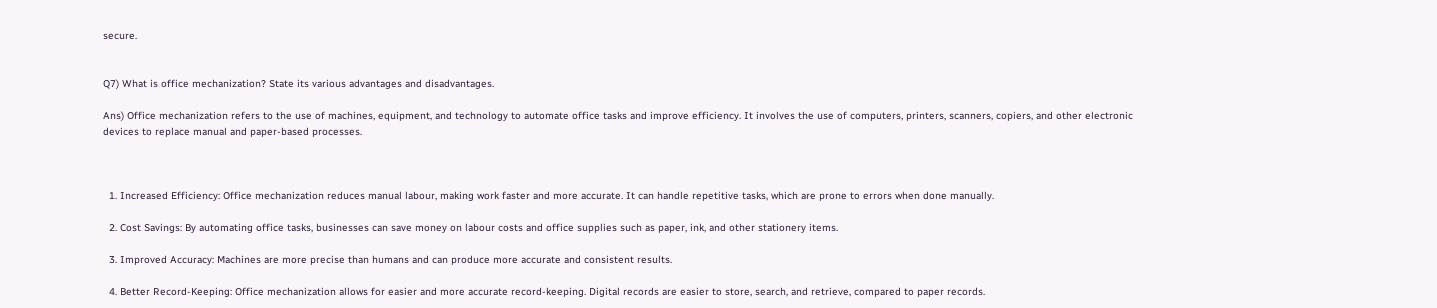secure.


Q7) What is office mechanization? State its various advantages and disadvantages.

Ans) Office mechanization refers to the use of machines, equipment, and technology to automate office tasks and improve efficiency. It involves the use of computers, printers, scanners, copiers, and other electronic devices to replace manual and paper-based processes.



  1. Increased Efficiency: Office mechanization reduces manual labour, making work faster and more accurate. It can handle repetitive tasks, which are prone to errors when done manually.

  2. Cost Savings: By automating office tasks, businesses can save money on labour costs and office supplies such as paper, ink, and other stationery items.

  3. Improved Accuracy: Machines are more precise than humans and can produce more accurate and consistent results.

  4. Better Record-Keeping: Office mechanization allows for easier and more accurate record-keeping. Digital records are easier to store, search, and retrieve, compared to paper records.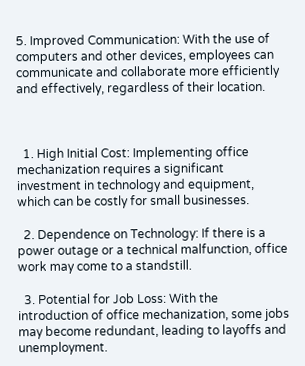5. Improved Communication: With the use of computers and other devices, employees can communicate and collaborate more efficiently and effectively, regardless of their location.



  1. High Initial Cost: Implementing office mechanization requires a significant investment in technology and equipment, which can be costly for small businesses.

  2. Dependence on Technology: If there is a power outage or a technical malfunction, office work may come to a standstill.

  3. Potential for Job Loss: With the introduction of office mechanization, some jobs may become redundant, leading to layoffs and unemployment.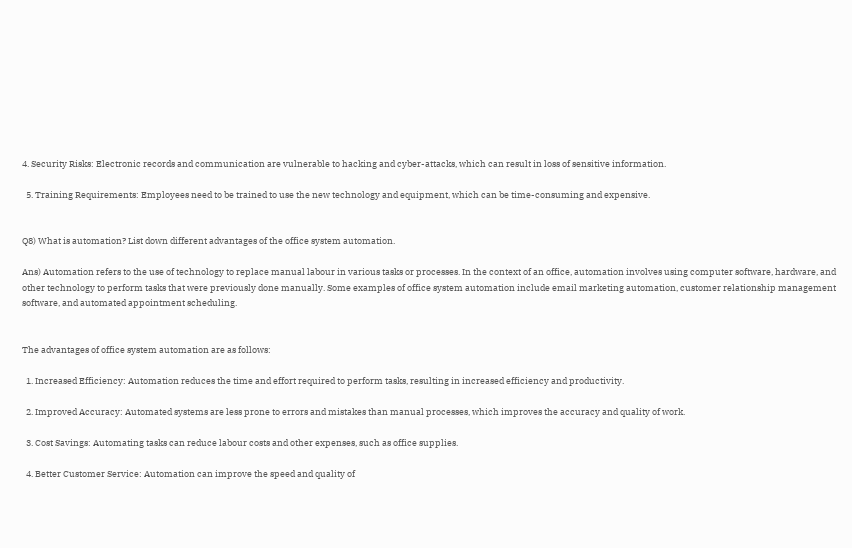4. Security Risks: Electronic records and communication are vulnerable to hacking and cyber-attacks, which can result in loss of sensitive information.

  5. Training Requirements: Employees need to be trained to use the new technology and equipment, which can be time-consuming and expensive.


Q8) What is automation? List down different advantages of the office system automation.

Ans) Automation refers to the use of technology to replace manual labour in various tasks or processes. In the context of an office, automation involves using computer software, hardware, and other technology to perform tasks that were previously done manually. Some examples of office system automation include email marketing automation, customer relationship management software, and automated appointment scheduling.


The advantages of office system automation are as follows:

  1. Increased Efficiency: Automation reduces the time and effort required to perform tasks, resulting in increased efficiency and productivity.

  2. Improved Accuracy: Automated systems are less prone to errors and mistakes than manual processes, which improves the accuracy and quality of work.

  3. Cost Savings: Automating tasks can reduce labour costs and other expenses, such as office supplies.

  4. Better Customer Service: Automation can improve the speed and quality of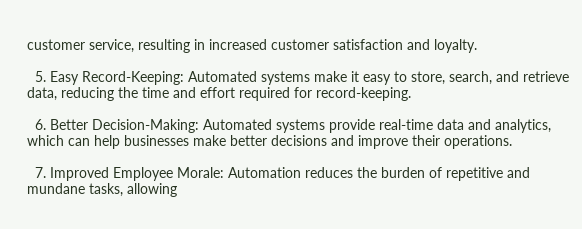customer service, resulting in increased customer satisfaction and loyalty.

  5. Easy Record-Keeping: Automated systems make it easy to store, search, and retrieve data, reducing the time and effort required for record-keeping.

  6. Better Decision-Making: Automated systems provide real-time data and analytics, which can help businesses make better decisions and improve their operations.

  7. Improved Employee Morale: Automation reduces the burden of repetitive and mundane tasks, allowing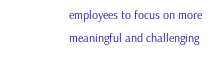employees to focus on more meaningful and challenging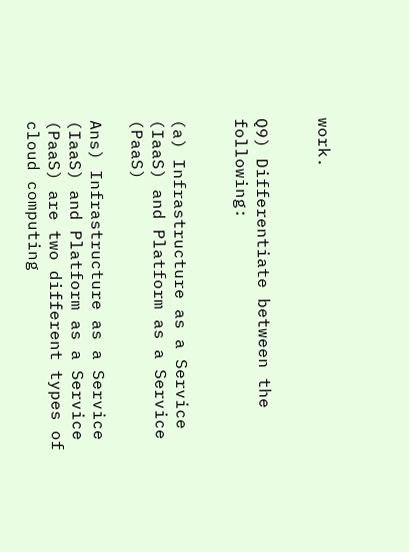work.


Q9) Differentiate between the following:


(a) Infrastructure as a Service (IaaS) and Platform as a Service (PaaS)

Ans) Infrastructure as a Service (IaaS) and Platform as a Service (PaaS) are two different types of cloud computing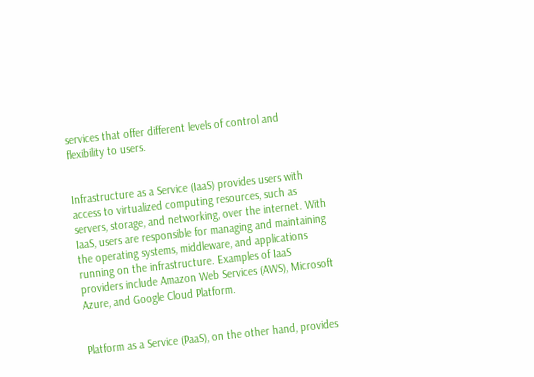services that offer different levels of control and flexibility to users.


Infrastructure as a Service (IaaS) provides users with access to virtualized computing resources, such as servers, storage, and networking, over the internet. With IaaS, users are responsible for managing and maintaining the operating systems, middleware, and applications running on the infrastructure. Examples of IaaS providers include Amazon Web Services (AWS), Microsoft Azure, and Google Cloud Platform.


Platform as a Service (PaaS), on the other hand, provides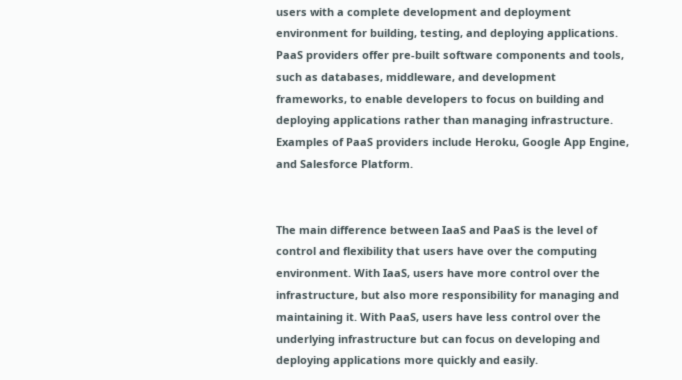users with a complete development and deployment environment for building, testing, and deploying applications. PaaS providers offer pre-built software components and tools, such as databases, middleware, and development frameworks, to enable developers to focus on building and deploying applications rather than managing infrastructure. Examples of PaaS providers include Heroku, Google App Engine, and Salesforce Platform.


The main difference between IaaS and PaaS is the level of control and flexibility that users have over the computing environment. With IaaS, users have more control over the infrastructure, but also more responsibility for managing and maintaining it. With PaaS, users have less control over the underlying infrastructure but can focus on developing and deploying applications more quickly and easily.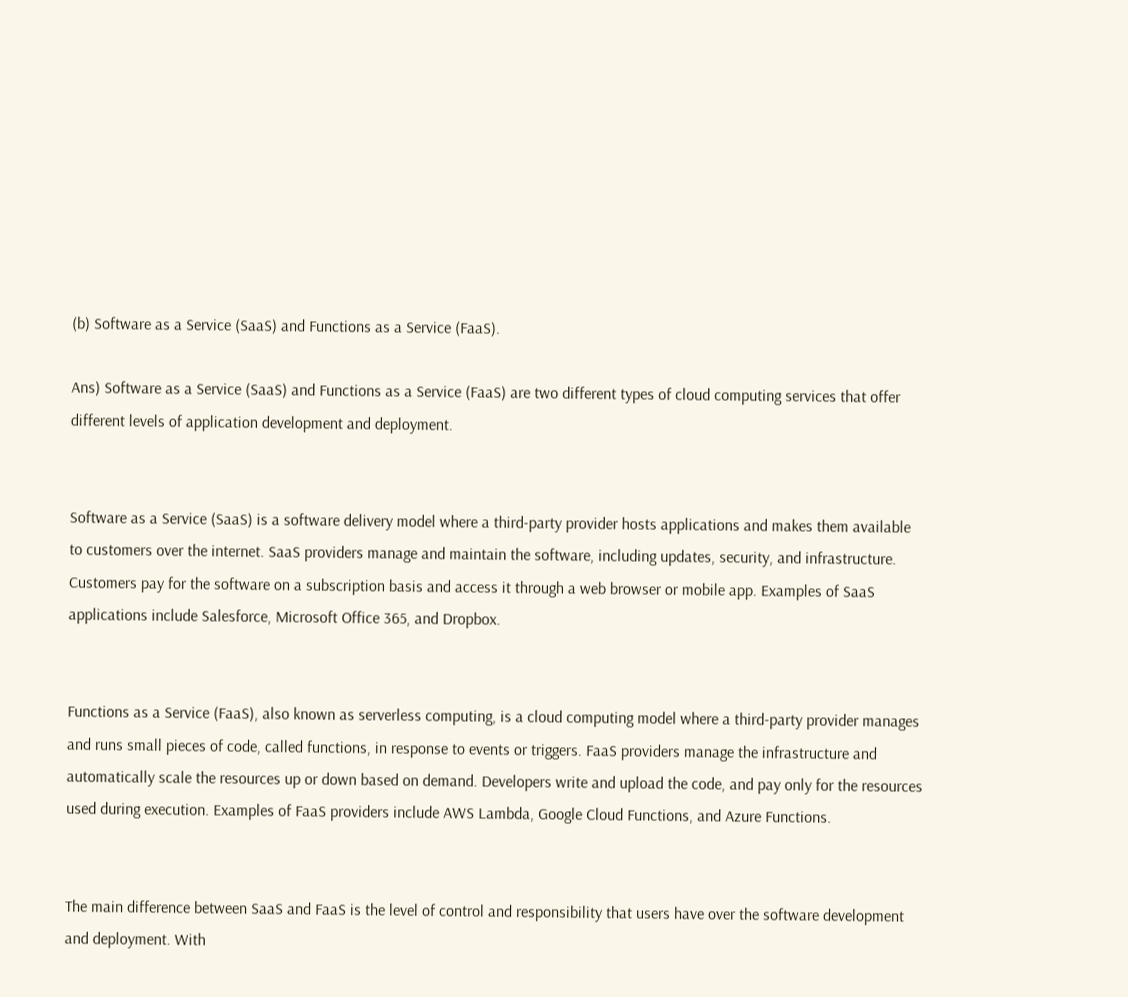(b) Software as a Service (SaaS) and Functions as a Service (FaaS).

Ans) Software as a Service (SaaS) and Functions as a Service (FaaS) are two different types of cloud computing services that offer different levels of application development and deployment.


Software as a Service (SaaS) is a software delivery model where a third-party provider hosts applications and makes them available to customers over the internet. SaaS providers manage and maintain the software, including updates, security, and infrastructure. Customers pay for the software on a subscription basis and access it through a web browser or mobile app. Examples of SaaS applications include Salesforce, Microsoft Office 365, and Dropbox.


Functions as a Service (FaaS), also known as serverless computing, is a cloud computing model where a third-party provider manages and runs small pieces of code, called functions, in response to events or triggers. FaaS providers manage the infrastructure and automatically scale the resources up or down based on demand. Developers write and upload the code, and pay only for the resources used during execution. Examples of FaaS providers include AWS Lambda, Google Cloud Functions, and Azure Functions.


The main difference between SaaS and FaaS is the level of control and responsibility that users have over the software development and deployment. With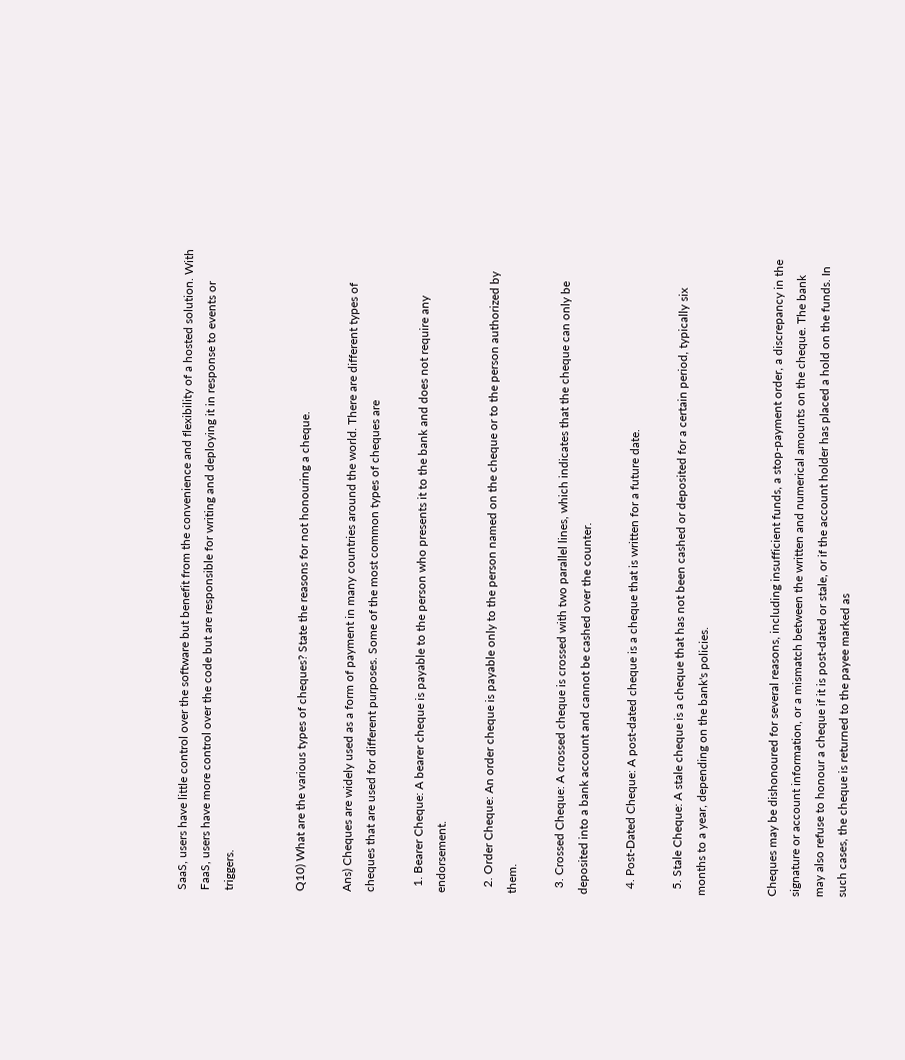SaaS, users have little control over the software but benefit from the convenience and flexibility of a hosted solution. With FaaS, users have more control over the code but are responsible for writing and deploying it in response to events or triggers.


Q10) What are the various types of cheques? State the reasons for not honouring a cheque.

Ans) Cheques are widely used as a form of payment in many countries around the world. There are different types of cheques that are used for different purposes. Some of the most common types of cheques are

  1. Bearer Cheque: A bearer cheque is payable to the person who presents it to the bank and does not require any endorsement.

  2. Order Cheque: An order cheque is payable only to the person named on the cheque or to the person authorized by them.

  3. Crossed Cheque: A crossed cheque is crossed with two parallel lines, which indicates that the cheque can only be deposited into a bank account and cannot be cashed over the counter.

  4. Post-Dated Cheque: A post-dated cheque is a cheque that is written for a future date.

  5. Stale Cheque: A stale cheque is a cheque that has not been cashed or deposited for a certain period, typically six months to a year, depending on the bank's policies.


Cheques may be dishonoured for several reasons, including insufficient funds, a stop-payment order, a discrepancy in the signature or account information, or a mismatch between the written and numerical amounts on the cheque. The bank may also refuse to honour a cheque if it is post-dated or stale, or if the account holder has placed a hold on the funds. In such cases, the cheque is returned to the payee marked as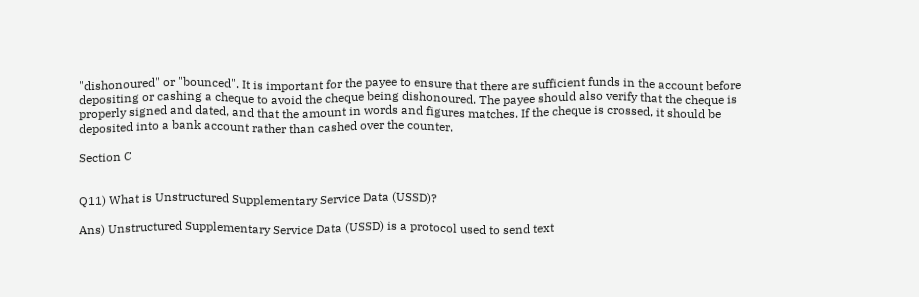"dishonoured" or "bounced". It is important for the payee to ensure that there are sufficient funds in the account before depositing or cashing a cheque to avoid the cheque being dishonoured. The payee should also verify that the cheque is properly signed and dated, and that the amount in words and figures matches. If the cheque is crossed, it should be deposited into a bank account rather than cashed over the counter.

Section C


Q11) What is Unstructured Supplementary Service Data (USSD)?

Ans) Unstructured Supplementary Service Data (USSD) is a protocol used to send text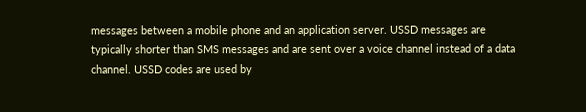messages between a mobile phone and an application server. USSD messages are typically shorter than SMS messages and are sent over a voice channel instead of a data channel. USSD codes are used by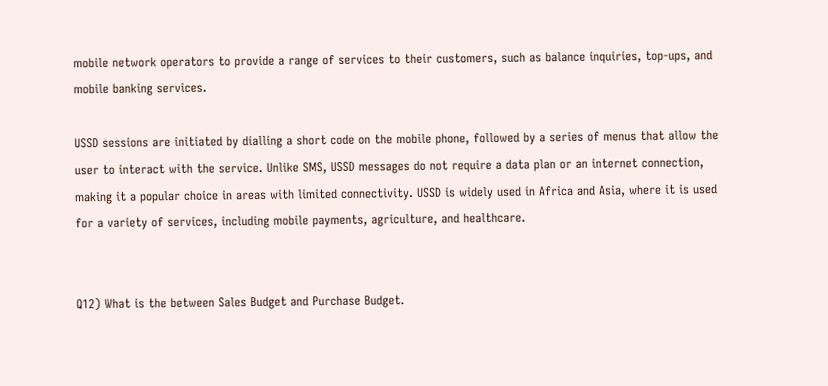mobile network operators to provide a range of services to their customers, such as balance inquiries, top-ups, and mobile banking services.

USSD sessions are initiated by dialling a short code on the mobile phone, followed by a series of menus that allow the user to interact with the service. Unlike SMS, USSD messages do not require a data plan or an internet connection, making it a popular choice in areas with limited connectivity. USSD is widely used in Africa and Asia, where it is used for a variety of services, including mobile payments, agriculture, and healthcare.


Q12) What is the between Sales Budget and Purchase Budget.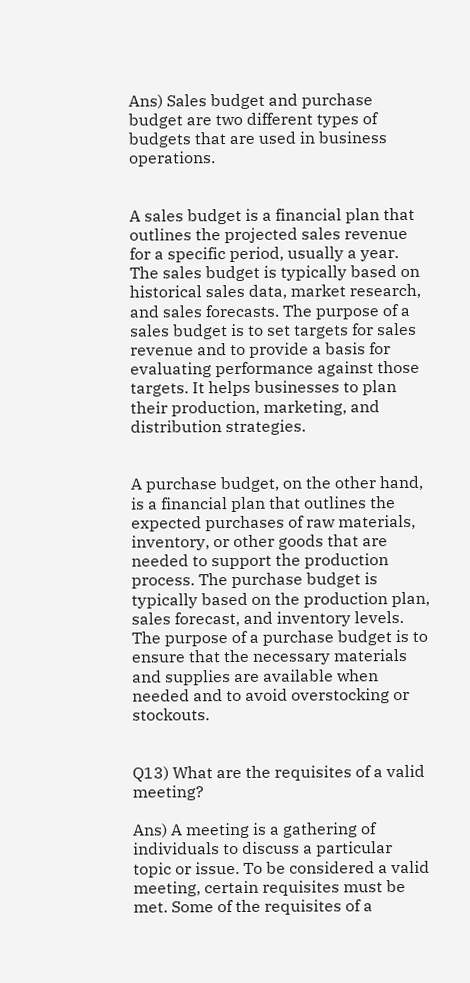Ans) Sales budget and purchase budget are two different types of budgets that are used in business operations.


A sales budget is a financial plan that outlines the projected sales revenue for a specific period, usually a year. The sales budget is typically based on historical sales data, market research, and sales forecasts. The purpose of a sales budget is to set targets for sales revenue and to provide a basis for evaluating performance against those targets. It helps businesses to plan their production, marketing, and distribution strategies.


A purchase budget, on the other hand, is a financial plan that outlines the expected purchases of raw materials, inventory, or other goods that are needed to support the production process. The purchase budget is typically based on the production plan, sales forecast, and inventory levels. The purpose of a purchase budget is to ensure that the necessary materials and supplies are available when needed and to avoid overstocking or stockouts.


Q13) What are the requisites of a valid meeting?

Ans) A meeting is a gathering of individuals to discuss a particular topic or issue. To be considered a valid meeting, certain requisites must be met. Some of the requisites of a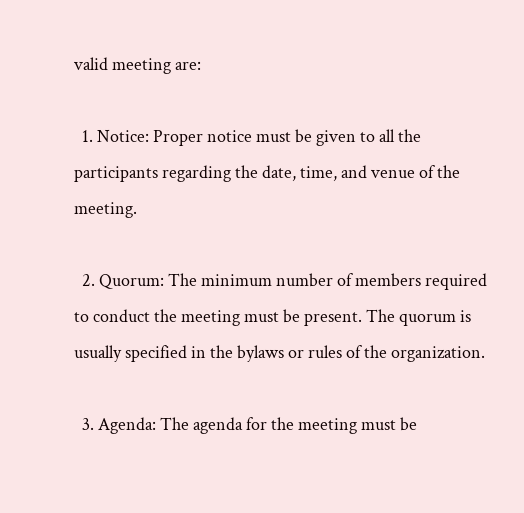valid meeting are:

  1. Notice: Proper notice must be given to all the participants regarding the date, time, and venue of the meeting.

  2. Quorum: The minimum number of members required to conduct the meeting must be present. The quorum is usually specified in the bylaws or rules of the organization.

  3. Agenda: The agenda for the meeting must be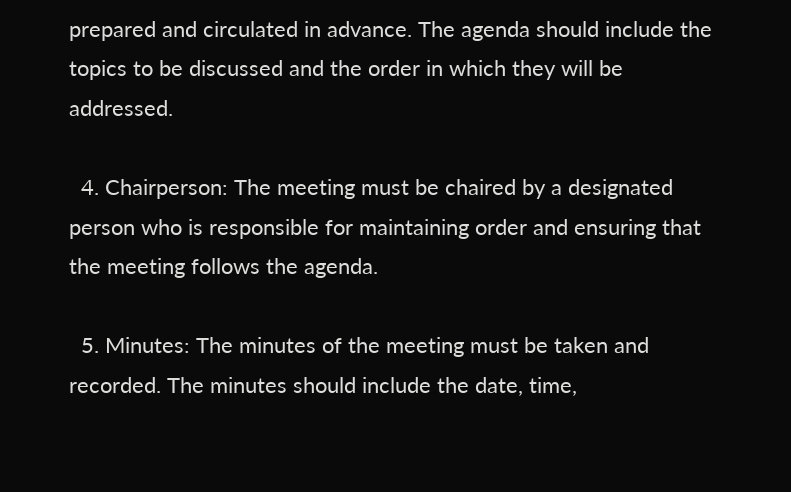prepared and circulated in advance. The agenda should include the topics to be discussed and the order in which they will be addressed.

  4. Chairperson: The meeting must be chaired by a designated person who is responsible for maintaining order and ensuring that the meeting follows the agenda.

  5. Minutes: The minutes of the meeting must be taken and recorded. The minutes should include the date, time,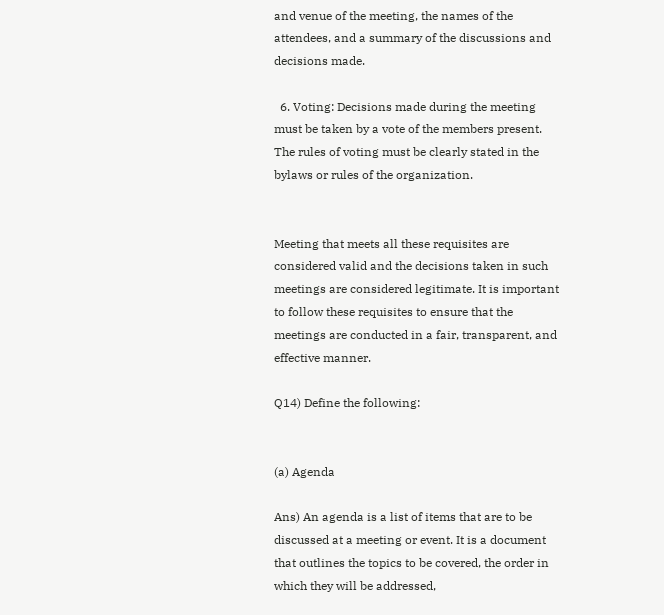and venue of the meeting, the names of the attendees, and a summary of the discussions and decisions made.

  6. Voting: Decisions made during the meeting must be taken by a vote of the members present. The rules of voting must be clearly stated in the bylaws or rules of the organization.


Meeting that meets all these requisites are considered valid and the decisions taken in such meetings are considered legitimate. It is important to follow these requisites to ensure that the meetings are conducted in a fair, transparent, and effective manner.

Q14) Define the following:


(a) Agenda

Ans) An agenda is a list of items that are to be discussed at a meeting or event. It is a document that outlines the topics to be covered, the order in which they will be addressed,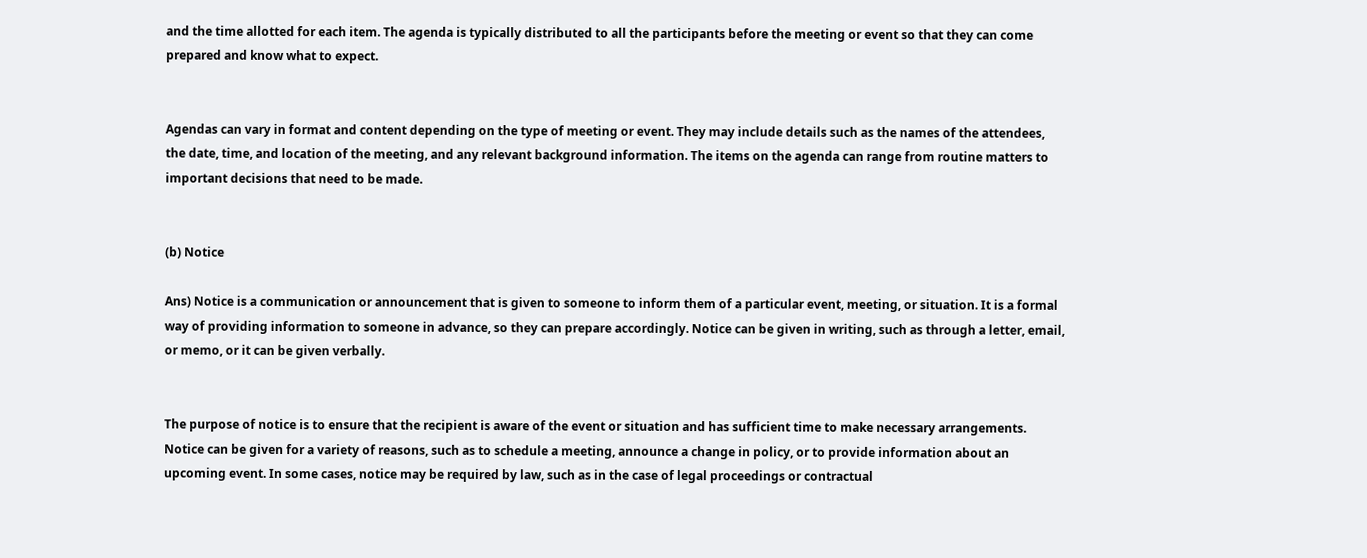and the time allotted for each item. The agenda is typically distributed to all the participants before the meeting or event so that they can come prepared and know what to expect.


Agendas can vary in format and content depending on the type of meeting or event. They may include details such as the names of the attendees, the date, time, and location of the meeting, and any relevant background information. The items on the agenda can range from routine matters to important decisions that need to be made.


(b) Notice

Ans) Notice is a communication or announcement that is given to someone to inform them of a particular event, meeting, or situation. It is a formal way of providing information to someone in advance, so they can prepare accordingly. Notice can be given in writing, such as through a letter, email, or memo, or it can be given verbally.


The purpose of notice is to ensure that the recipient is aware of the event or situation and has sufficient time to make necessary arrangements. Notice can be given for a variety of reasons, such as to schedule a meeting, announce a change in policy, or to provide information about an upcoming event. In some cases, notice may be required by law, such as in the case of legal proceedings or contractual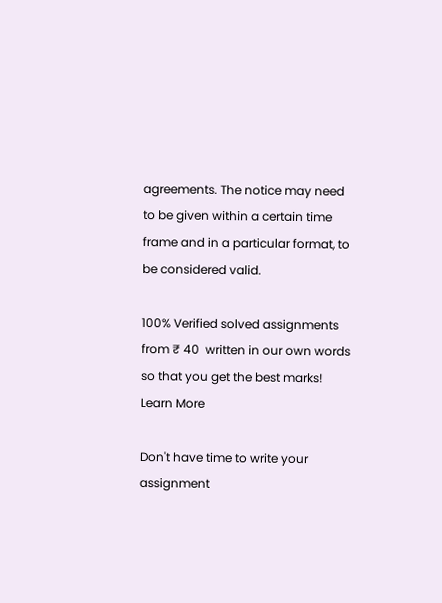agreements. The notice may need to be given within a certain time frame and in a particular format, to be considered valid.

100% Verified solved assignments from ₹ 40  written in our own words so that you get the best marks!
Learn More

Don't have time to write your assignment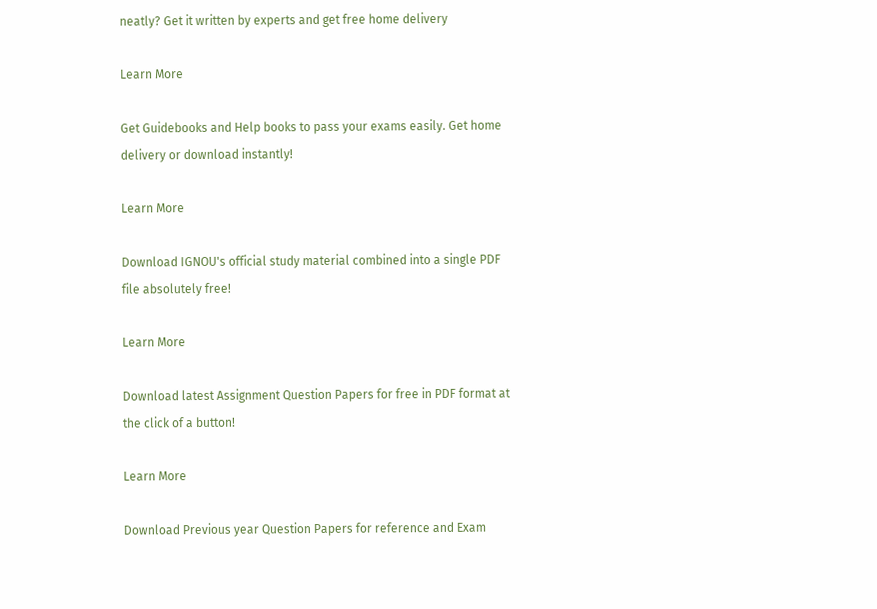neatly? Get it written by experts and get free home delivery

Learn More

Get Guidebooks and Help books to pass your exams easily. Get home delivery or download instantly!

Learn More

Download IGNOU's official study material combined into a single PDF file absolutely free!

Learn More

Download latest Assignment Question Papers for free in PDF format at the click of a button!

Learn More

Download Previous year Question Papers for reference and Exam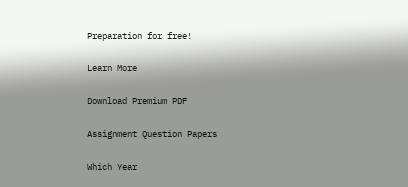Preparation for free!

Learn More

Download Premium PDF

Assignment Question Papers

Which Year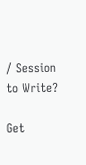/ Session to Write?

Get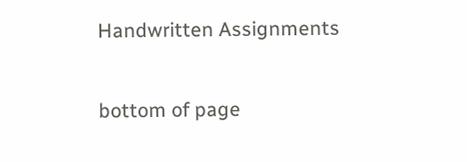Handwritten Assignments

bottom of page